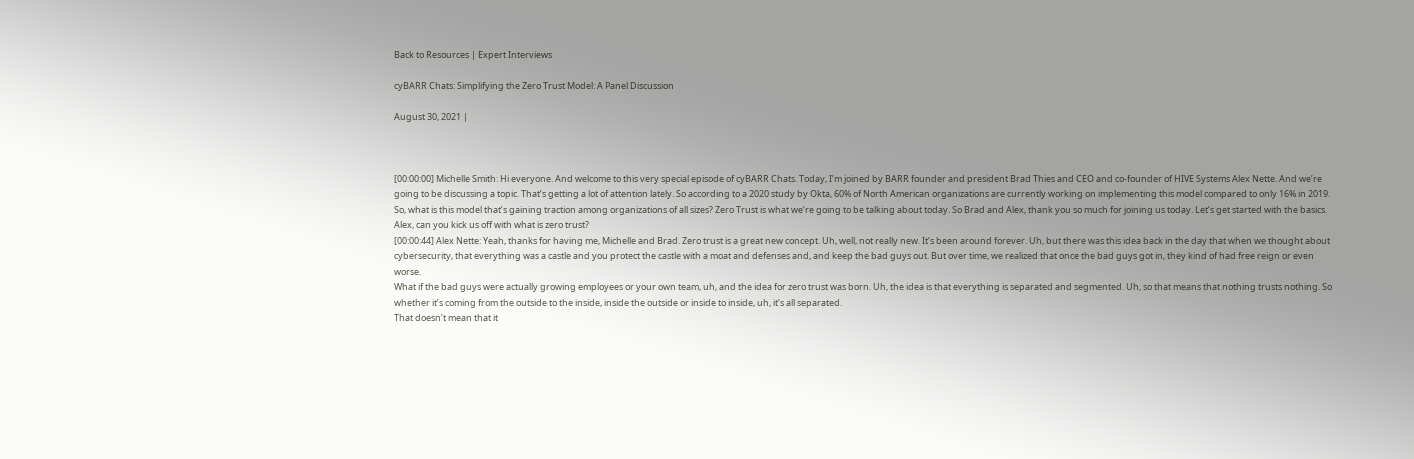Back to Resources | Expert Interviews

cyBARR Chats: Simplifying the Zero Trust Model: A Panel Discussion

August 30, 2021 |



[00:00:00] Michelle Smith: Hi everyone. And welcome to this very special episode of cyBARR Chats. Today, I’m joined by BARR founder and president Brad Thies and CEO and co-founder of HIVE Systems Alex Nette. And we’re going to be discussing a topic. That’s getting a lot of attention lately. So according to a 2020 study by Okta, 60% of North American organizations are currently working on implementing this model compared to only 16% in 2019.
So, what is this model that’s gaining traction among organizations of all sizes? Zero Trust is what we’re going to be talking about today. So Brad and Alex, thank you so much for joining us today. Let’s get started with the basics. Alex, can you kick us off with what is zero trust?
[00:00:44] Alex Nette: Yeah, thanks for having me, Michelle and Brad. Zero trust is a great new concept. Uh, well, not really new. It’s been around forever. Uh, but there was this idea back in the day that when we thought about cybersecurity, that everything was a castle and you protect the castle with a moat and defenses and, and keep the bad guys out. But over time, we realized that once the bad guys got in, they kind of had free reign or even worse.
What if the bad guys were actually growing employees or your own team, uh, and the idea for zero trust was born. Uh, the idea is that everything is separated and segmented. Uh, so that means that nothing trusts nothing. So whether it’s coming from the outside to the inside, inside the outside or inside to inside, uh, it’s all separated.
That doesn’t mean that it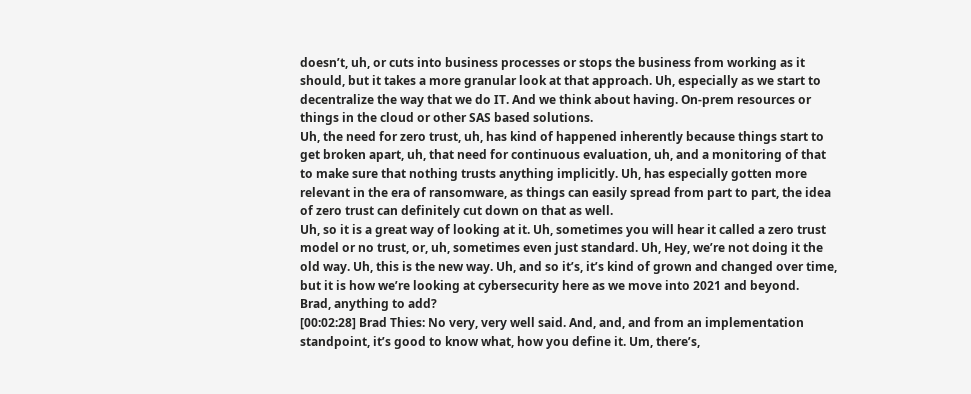doesn’t, uh, or cuts into business processes or stops the business from working as it should, but it takes a more granular look at that approach. Uh, especially as we start to decentralize the way that we do IT. And we think about having. On-prem resources or things in the cloud or other SAS based solutions.
Uh, the need for zero trust, uh, has kind of happened inherently because things start to get broken apart, uh, that need for continuous evaluation, uh, and a monitoring of that to make sure that nothing trusts anything implicitly. Uh, has especially gotten more relevant in the era of ransomware, as things can easily spread from part to part, the idea of zero trust can definitely cut down on that as well.
Uh, so it is a great way of looking at it. Uh, sometimes you will hear it called a zero trust model or no trust, or, uh, sometimes even just standard. Uh, Hey, we’re not doing it the old way. Uh, this is the new way. Uh, and so it’s, it’s kind of grown and changed over time, but it is how we’re looking at cybersecurity here as we move into 2021 and beyond.
Brad, anything to add?
[00:02:28] Brad Thies: No very, very well said. And, and, and from an implementation standpoint, it’s good to know what, how you define it. Um, there’s,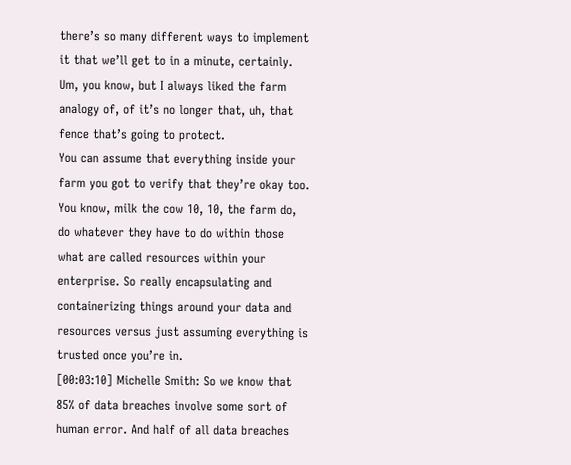there’s so many different ways to implement it that we’ll get to in a minute, certainly. Um, you know, but I always liked the farm analogy of, of it’s no longer that, uh, that fence that’s going to protect.
You can assume that everything inside your farm you got to verify that they’re okay too. You know, milk the cow 10, 10, the farm do, do whatever they have to do within those what are called resources within your enterprise. So really encapsulating and containerizing things around your data and resources versus just assuming everything is trusted once you’re in.
[00:03:10] Michelle Smith: So we know that 85% of data breaches involve some sort of human error. And half of all data breaches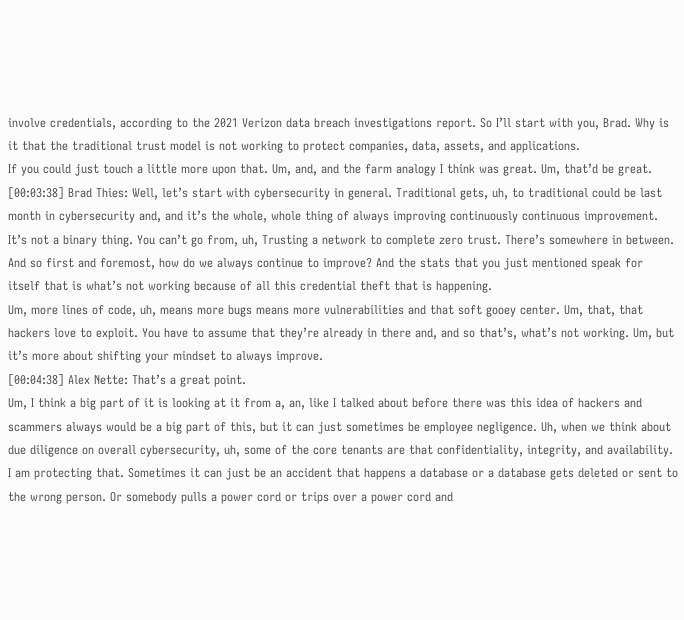involve credentials, according to the 2021 Verizon data breach investigations report. So I’ll start with you, Brad. Why is it that the traditional trust model is not working to protect companies, data, assets, and applications.
If you could just touch a little more upon that. Um, and, and the farm analogy I think was great. Um, that’d be great.
[00:03:38] Brad Thies: Well, let’s start with cybersecurity in general. Traditional gets, uh, to traditional could be last month in cybersecurity and, and it’s the whole, whole thing of always improving continuously continuous improvement.
It’s not a binary thing. You can’t go from, uh, Trusting a network to complete zero trust. There’s somewhere in between. And so first and foremost, how do we always continue to improve? And the stats that you just mentioned speak for itself that is what’s not working because of all this credential theft that is happening.
Um, more lines of code, uh, means more bugs means more vulnerabilities and that soft gooey center. Um, that, that hackers love to exploit. You have to assume that they’re already in there and, and so that’s, what’s not working. Um, but it’s more about shifting your mindset to always improve.
[00:04:38] Alex Nette: That’s a great point.
Um, I think a big part of it is looking at it from a, an, like I talked about before there was this idea of hackers and scammers always would be a big part of this, but it can just sometimes be employee negligence. Uh, when we think about due diligence on overall cybersecurity, uh, some of the core tenants are that confidentiality, integrity, and availability.
I am protecting that. Sometimes it can just be an accident that happens a database or a database gets deleted or sent to the wrong person. Or somebody pulls a power cord or trips over a power cord and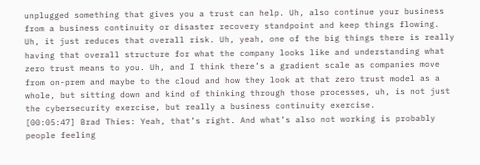unplugged something that gives you a trust can help. Uh, also continue your business from a business continuity or disaster recovery standpoint and keep things flowing.
Uh, it just reduces that overall risk. Uh, yeah, one of the big things there is really having that overall structure for what the company looks like and understanding what zero trust means to you. Uh, and I think there’s a gradient scale as companies move from on-prem and maybe to the cloud and how they look at that zero trust model as a whole, but sitting down and kind of thinking through those processes, uh, is not just the cybersecurity exercise, but really a business continuity exercise.
[00:05:47] Brad Thies: Yeah, that’s right. And what’s also not working is probably people feeling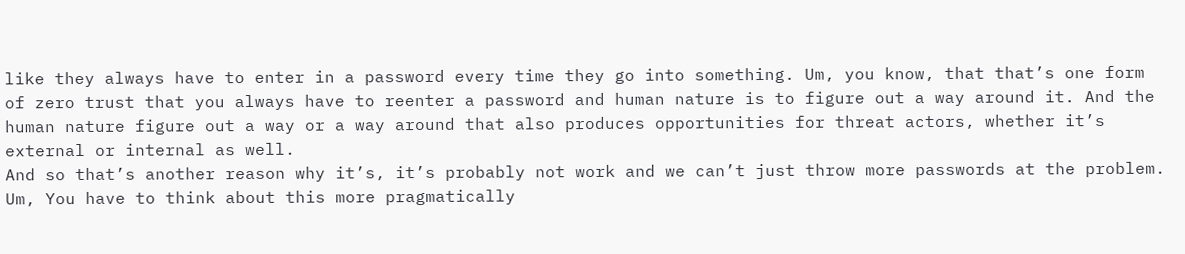like they always have to enter in a password every time they go into something. Um, you know, that that’s one form of zero trust that you always have to reenter a password and human nature is to figure out a way around it. And the human nature figure out a way or a way around that also produces opportunities for threat actors, whether it’s external or internal as well.
And so that’s another reason why it’s, it’s probably not work and we can’t just throw more passwords at the problem. Um, You have to think about this more pragmatically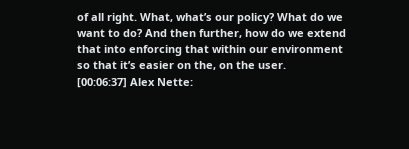of all right. What, what’s our policy? What do we want to do? And then further, how do we extend that into enforcing that within our environment so that it’s easier on the, on the user.
[00:06:37] Alex Nette: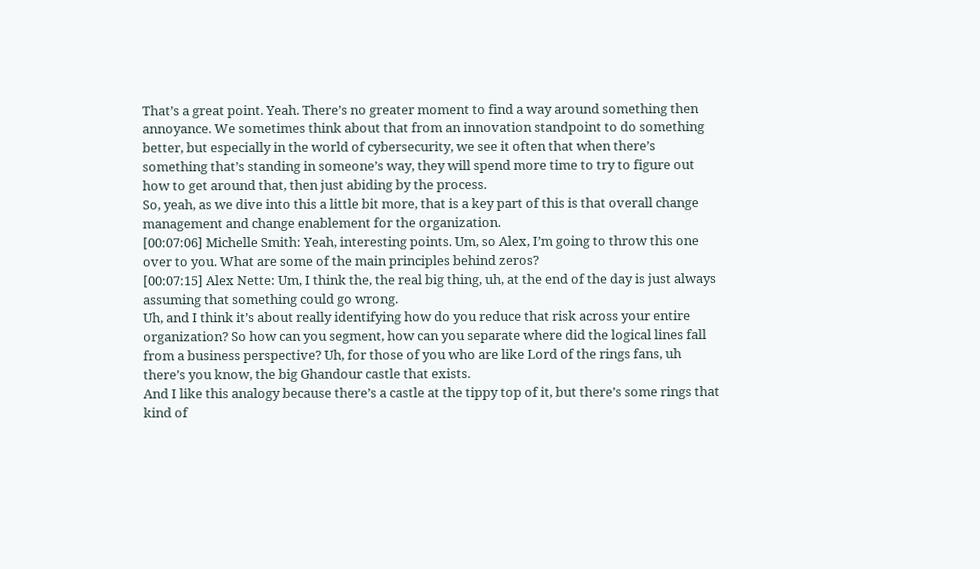That’s a great point. Yeah. There’s no greater moment to find a way around something then annoyance. We sometimes think about that from an innovation standpoint to do something better, but especially in the world of cybersecurity, we see it often that when there’s something that’s standing in someone’s way, they will spend more time to try to figure out how to get around that, then just abiding by the process.
So, yeah, as we dive into this a little bit more, that is a key part of this is that overall change management and change enablement for the organization.
[00:07:06] Michelle Smith: Yeah, interesting points. Um, so Alex, I’m going to throw this one over to you. What are some of the main principles behind zeros?
[00:07:15] Alex Nette: Um, I think the, the real big thing, uh, at the end of the day is just always assuming that something could go wrong.
Uh, and I think it’s about really identifying how do you reduce that risk across your entire organization? So how can you segment, how can you separate where did the logical lines fall from a business perspective? Uh, for those of you who are like Lord of the rings fans, uh there’s you know, the big Ghandour castle that exists.
And I like this analogy because there’s a castle at the tippy top of it, but there’s some rings that kind of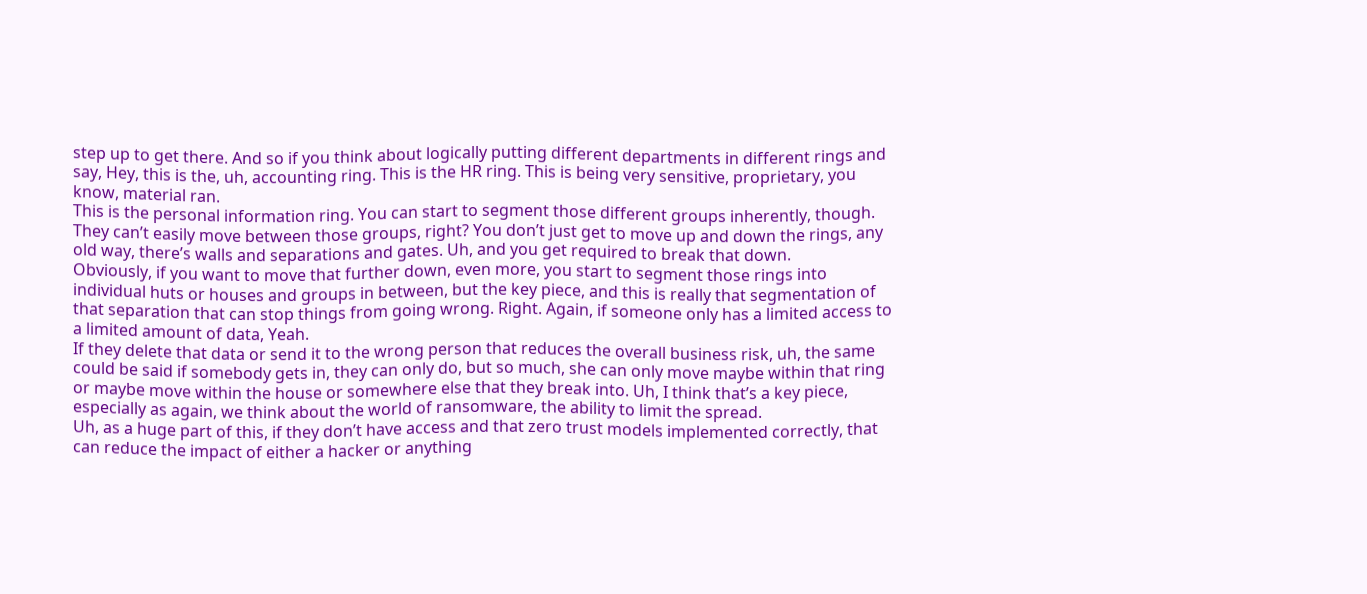step up to get there. And so if you think about logically putting different departments in different rings and say, Hey, this is the, uh, accounting ring. This is the HR ring. This is being very sensitive, proprietary, you know, material ran.
This is the personal information ring. You can start to segment those different groups inherently, though. They can’t easily move between those groups, right? You don’t just get to move up and down the rings, any old way, there’s walls and separations and gates. Uh, and you get required to break that down.
Obviously, if you want to move that further down, even more, you start to segment those rings into individual huts or houses and groups in between, but the key piece, and this is really that segmentation of that separation that can stop things from going wrong. Right. Again, if someone only has a limited access to a limited amount of data, Yeah.
If they delete that data or send it to the wrong person that reduces the overall business risk, uh, the same could be said if somebody gets in, they can only do, but so much, she can only move maybe within that ring or maybe move within the house or somewhere else that they break into. Uh, I think that’s a key piece, especially as again, we think about the world of ransomware, the ability to limit the spread.
Uh, as a huge part of this, if they don’t have access and that zero trust models implemented correctly, that can reduce the impact of either a hacker or anything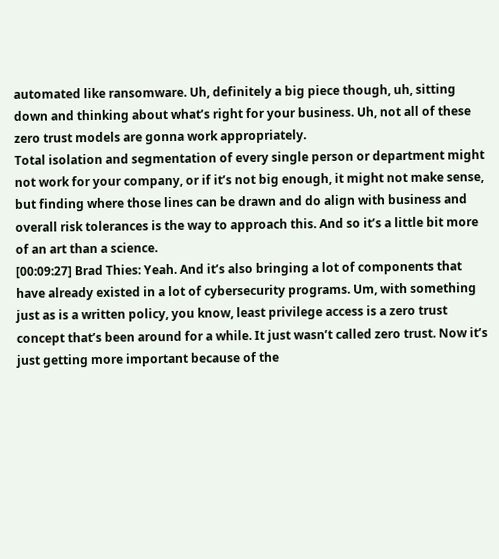automated like ransomware. Uh, definitely a big piece though, uh, sitting down and thinking about what’s right for your business. Uh, not all of these zero trust models are gonna work appropriately.
Total isolation and segmentation of every single person or department might not work for your company, or if it’s not big enough, it might not make sense, but finding where those lines can be drawn and do align with business and overall risk tolerances is the way to approach this. And so it’s a little bit more of an art than a science.
[00:09:27] Brad Thies: Yeah. And it’s also bringing a lot of components that have already existed in a lot of cybersecurity programs. Um, with something just as is a written policy, you know, least privilege access is a zero trust concept that’s been around for a while. It just wasn’t called zero trust. Now it’s just getting more important because of the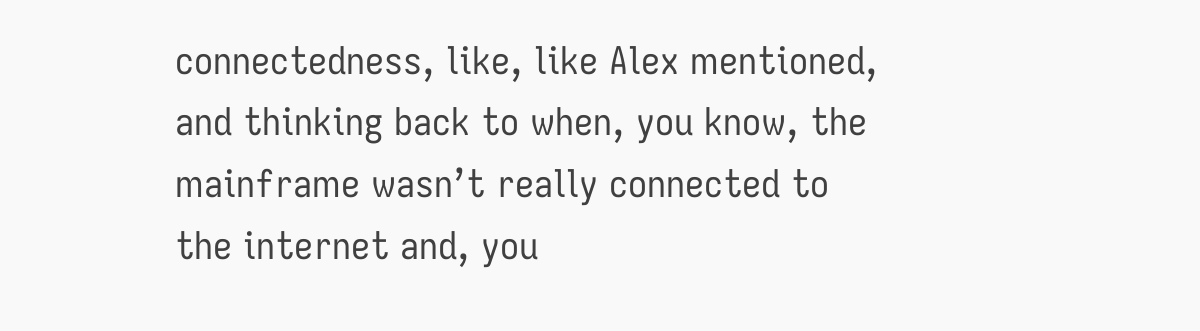connectedness, like, like Alex mentioned, and thinking back to when, you know, the mainframe wasn’t really connected to the internet and, you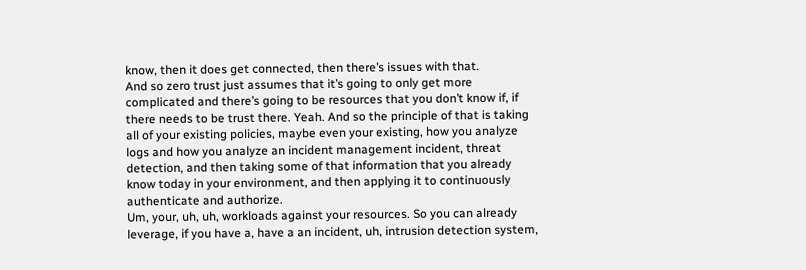know, then it does get connected, then there’s issues with that.
And so zero trust just assumes that it’s going to only get more complicated and there’s going to be resources that you don’t know if, if there needs to be trust there. Yeah. And so the principle of that is taking all of your existing policies, maybe even your existing, how you analyze logs and how you analyze an incident management incident, threat detection, and then taking some of that information that you already know today in your environment, and then applying it to continuously authenticate and authorize.
Um, your, uh, uh, workloads against your resources. So you can already leverage, if you have a, have a an incident, uh, intrusion detection system,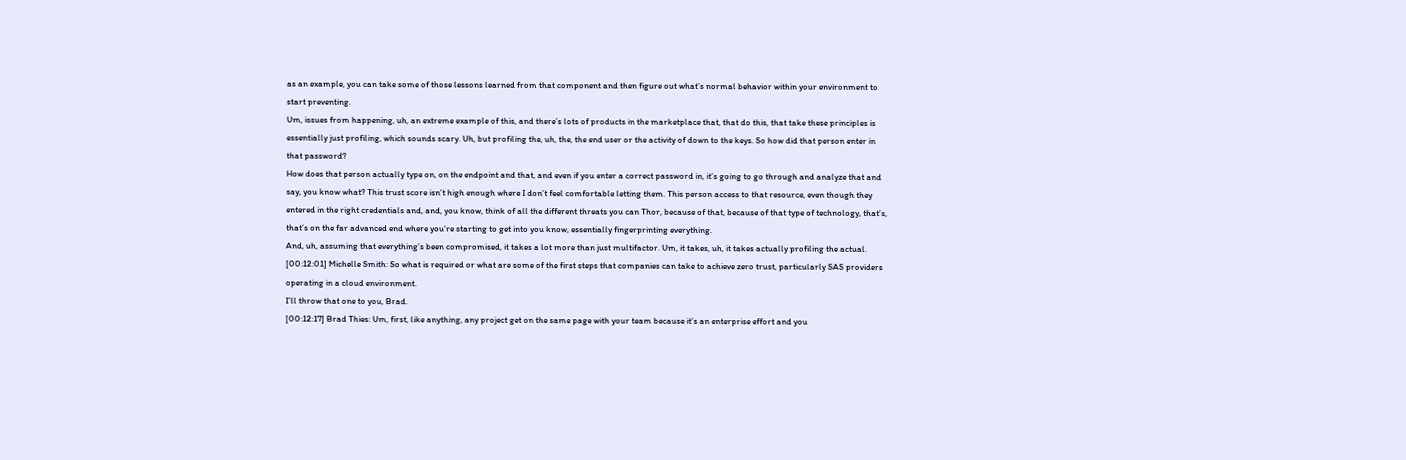as an example, you can take some of those lessons learned from that component and then figure out what’s normal behavior within your environment to start preventing.
Um, issues from happening, uh, an extreme example of this, and there’s lots of products in the marketplace that, that do this, that take these principles is essentially just profiling, which sounds scary. Uh, but profiling the, uh, the, the end user or the activity of down to the keys. So how did that person enter in that password?
How does that person actually type on, on the endpoint and that, and even if you enter a correct password in, it’s going to go through and analyze that and say, you know what? This trust score isn’t high enough where I don’t feel comfortable letting them. This person access to that resource, even though they entered in the right credentials and, and, you know, think of all the different threats you can Thor, because of that, because of that type of technology, that’s, that’s on the far advanced end where you’re starting to get into you know, essentially fingerprinting everything.
And, uh, assuming that everything’s been compromised, it takes a lot more than just multifactor. Um, it takes, uh, it takes actually profiling the actual.
[00:12:01] Michelle Smith: So what is required or what are some of the first steps that companies can take to achieve zero trust, particularly SAS providers operating in a cloud environment.
I’ll throw that one to you, Brad.
[00:12:17] Brad Thies: Um, first, like anything, any project get on the same page with your team because it’s an enterprise effort and you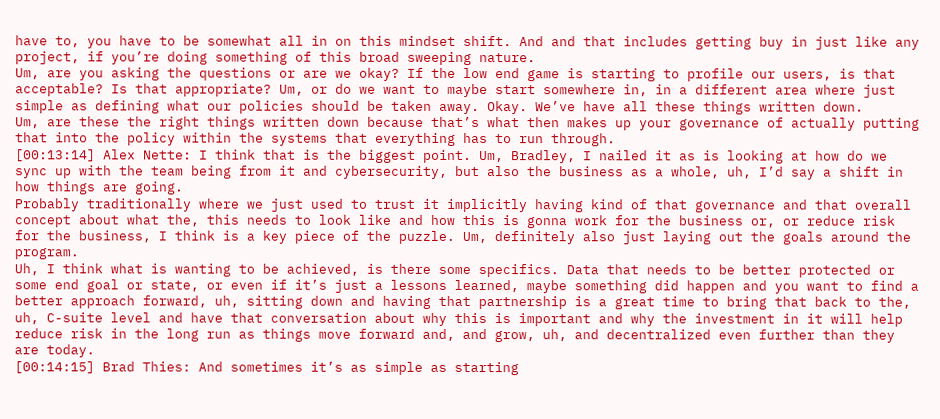have to, you have to be somewhat all in on this mindset shift. And and that includes getting buy in just like any project, if you’re doing something of this broad sweeping nature.
Um, are you asking the questions or are we okay? If the low end game is starting to profile our users, is that acceptable? Is that appropriate? Um, or do we want to maybe start somewhere in, in a different area where just simple as defining what our policies should be taken away. Okay. We’ve have all these things written down.
Um, are these the right things written down because that’s what then makes up your governance of actually putting that into the policy within the systems that everything has to run through.
[00:13:14] Alex Nette: I think that is the biggest point. Um, Bradley, I nailed it as is looking at how do we sync up with the team being from it and cybersecurity, but also the business as a whole, uh, I’d say a shift in how things are going.
Probably traditionally where we just used to trust it implicitly having kind of that governance and that overall concept about what the, this needs to look like and how this is gonna work for the business or, or reduce risk for the business, I think is a key piece of the puzzle. Um, definitely also just laying out the goals around the program.
Uh, I think what is wanting to be achieved, is there some specifics. Data that needs to be better protected or some end goal or state, or even if it’s just a lessons learned, maybe something did happen and you want to find a better approach forward, uh, sitting down and having that partnership is a great time to bring that back to the, uh, C-suite level and have that conversation about why this is important and why the investment in it will help reduce risk in the long run as things move forward and, and grow, uh, and decentralized even further than they are today.
[00:14:15] Brad Thies: And sometimes it’s as simple as starting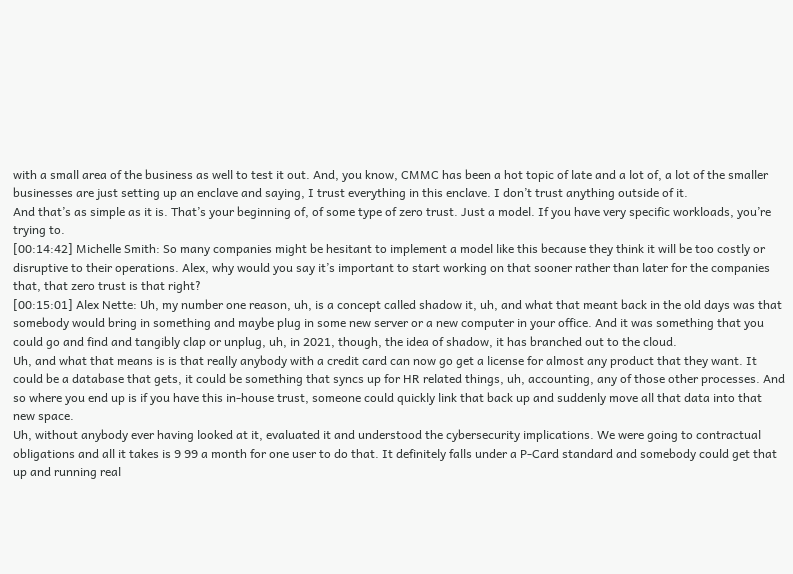with a small area of the business as well to test it out. And, you know, CMMC has been a hot topic of late and a lot of, a lot of the smaller businesses are just setting up an enclave and saying, I trust everything in this enclave. I don’t trust anything outside of it.
And that’s as simple as it is. That’s your beginning of, of some type of zero trust. Just a model. If you have very specific workloads, you’re trying to.
[00:14:42] Michelle Smith: So many companies might be hesitant to implement a model like this because they think it will be too costly or disruptive to their operations. Alex, why would you say it’s important to start working on that sooner rather than later for the companies that, that zero trust is that right?
[00:15:01] Alex Nette: Uh, my number one reason, uh, is a concept called shadow it, uh, and what that meant back in the old days was that somebody would bring in something and maybe plug in some new server or a new computer in your office. And it was something that you could go and find and tangibly clap or unplug, uh, in 2021, though, the idea of shadow, it has branched out to the cloud.
Uh, and what that means is is that really anybody with a credit card can now go get a license for almost any product that they want. It could be a database that gets, it could be something that syncs up for HR related things, uh, accounting, any of those other processes. And so where you end up is if you have this in-house trust, someone could quickly link that back up and suddenly move all that data into that new space.
Uh, without anybody ever having looked at it, evaluated it and understood the cybersecurity implications. We were going to contractual obligations and all it takes is 9 99 a month for one user to do that. It definitely falls under a P-Card standard and somebody could get that up and running real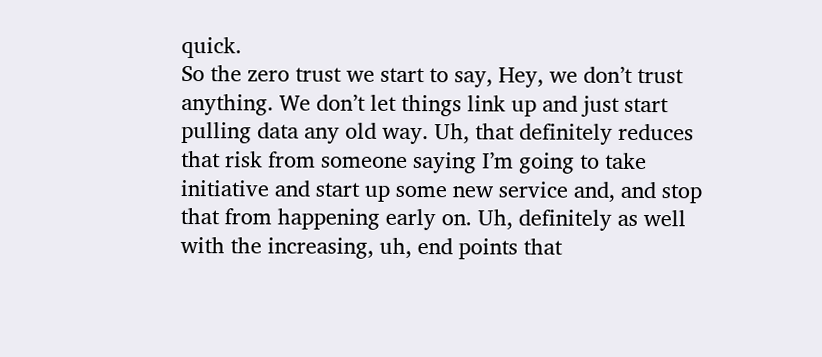quick.
So the zero trust we start to say, Hey, we don’t trust anything. We don’t let things link up and just start pulling data any old way. Uh, that definitely reduces that risk from someone saying I’m going to take initiative and start up some new service and, and stop that from happening early on. Uh, definitely as well with the increasing, uh, end points that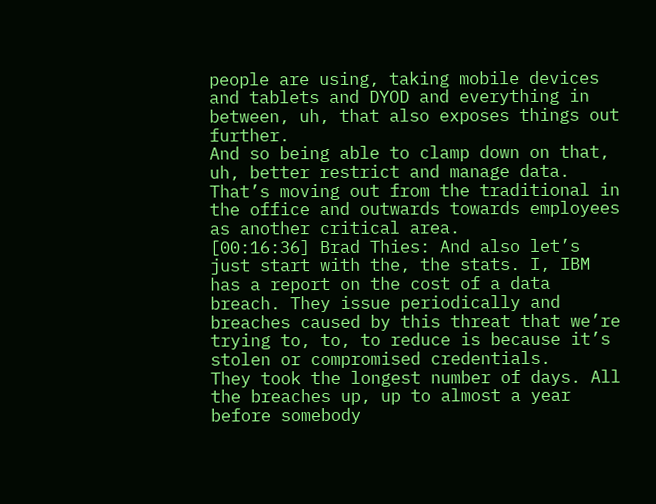people are using, taking mobile devices and tablets and DYOD and everything in between, uh, that also exposes things out further.
And so being able to clamp down on that, uh, better restrict and manage data. That’s moving out from the traditional in the office and outwards towards employees as another critical area.
[00:16:36] Brad Thies: And also let’s just start with the, the stats. I, IBM has a report on the cost of a data breach. They issue periodically and breaches caused by this threat that we’re trying to, to, to reduce is because it’s stolen or compromised credentials.
They took the longest number of days. All the breaches up, up to almost a year before somebody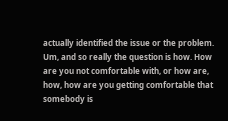actually identified the issue or the problem. Um, and so really the question is how. How are you not comfortable with, or how are, how, how are you getting comfortable that somebody is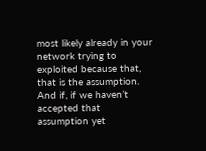most likely already in your network trying to exploited because that, that is the assumption.
And if, if we haven’t accepted that assumption yet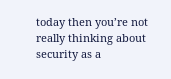today then you’re not really thinking about security as a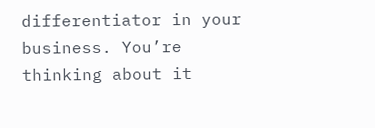differentiator in your business. You’re thinking about it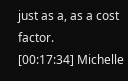just as a, as a cost factor.
[00:17:34] Michelle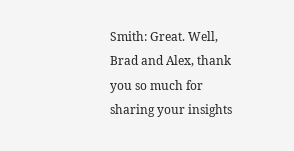Smith: Great. Well, Brad and Alex, thank you so much for sharing your insights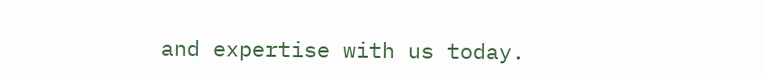and expertise with us today.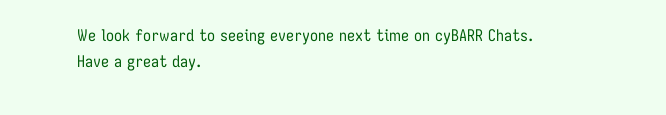We look forward to seeing everyone next time on cyBARR Chats.
Have a great day.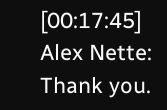[00:17:45] Alex Nette: Thank you.